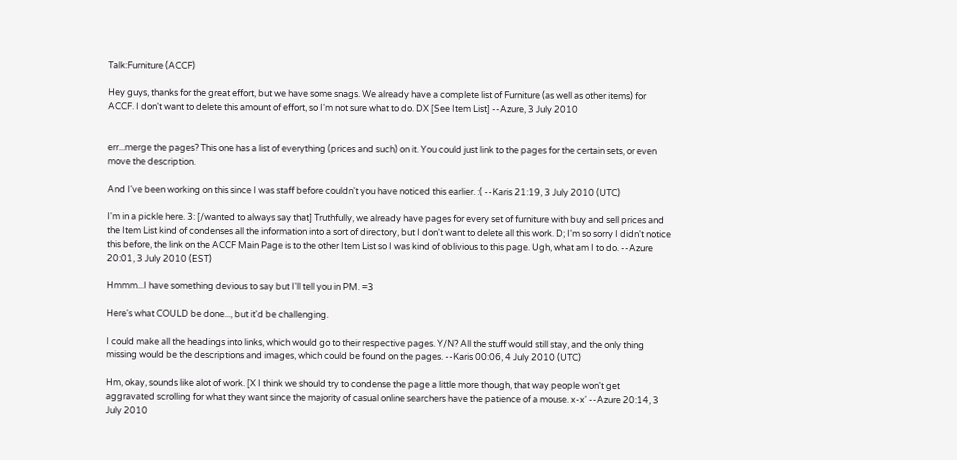Talk:Furniture (ACCF)

Hey guys, thanks for the great effort, but we have some snags. We already have a complete list of Furniture (as well as other items) for ACCF. I don't want to delete this amount of effort, so I'm not sure what to do. DX [See Item List] --Azure, 3 July 2010


err...merge the pages? This one has a list of everything (prices and such) on it. You could just link to the pages for the certain sets, or even move the description.

And I've been working on this since I was staff before couldn't you have noticed this earlier. :( --Karis 21:19, 3 July 2010 (UTC)

I'm in a pickle here. 3: [/wanted to always say that] Truthfully, we already have pages for every set of furniture with buy and sell prices and the Item List kind of condenses all the information into a sort of directory, but I don't want to delete all this work. D; I'm so sorry I didn't notice this before, the link on the ACCF Main Page is to the other Item List so I was kind of oblivious to this page. Ugh, what am I to do. --Azure 20:01, 3 July 2010 (EST)

Hmmm...I have something devious to say but I'll tell you in PM. =3

Here's what COULD be done..., but it'd be challenging.

I could make all the headings into links, which would go to their respective pages. Y/N? All the stuff would still stay, and the only thing missing would be the descriptions and images, which could be found on the pages. --Karis 00:06, 4 July 2010 (UTC)

Hm, okay, sounds like alot of work. [X I think we should try to condense the page a little more though, that way people won't get aggravated scrolling for what they want since the majority of casual online searchers have the patience of a mouse. x-x' --Azure 20:14, 3 July 2010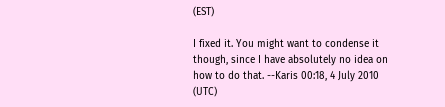(EST)

I fixed it. You might want to condense it though, since I have absolutely no idea on how to do that. --Karis 00:18, 4 July 2010 (UTC)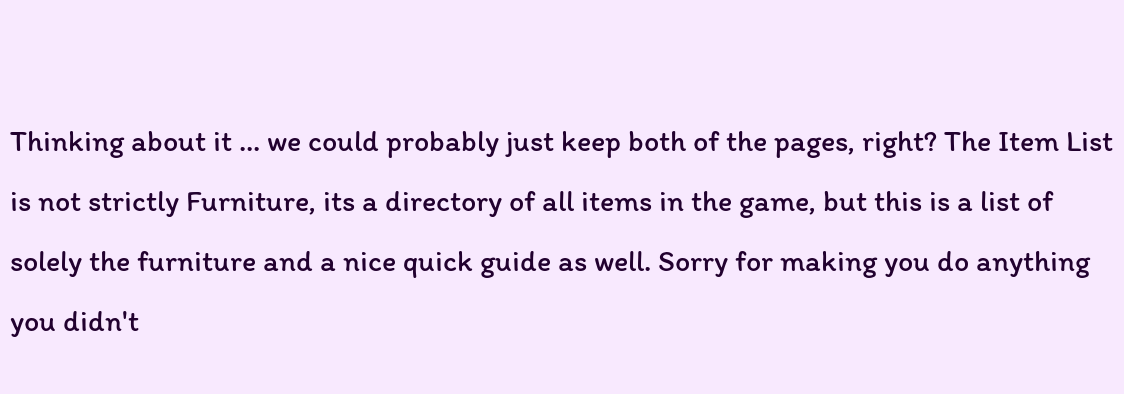Thinking about it ... we could probably just keep both of the pages, right? The Item List is not strictly Furniture, its a directory of all items in the game, but this is a list of solely the furniture and a nice quick guide as well. Sorry for making you do anything you didn't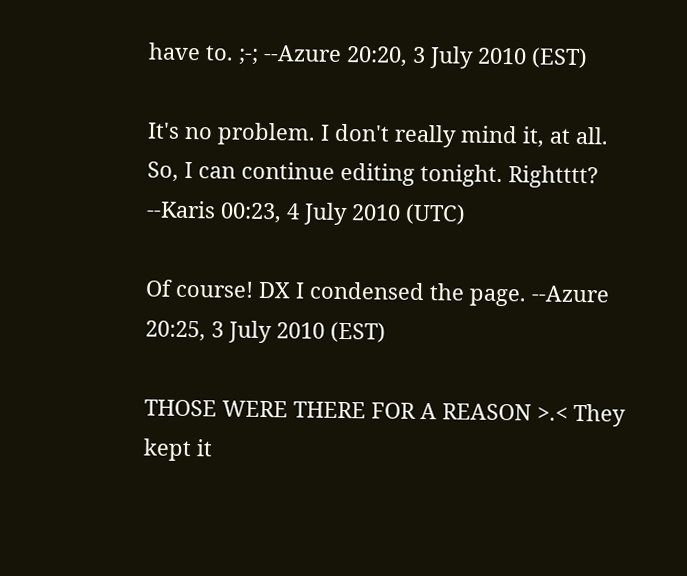have to. ;-; --Azure 20:20, 3 July 2010 (EST)

It's no problem. I don't really mind it, at all. So, I can continue editing tonight. Rightttt? --Karis 00:23, 4 July 2010 (UTC)

Of course! DX I condensed the page. --Azure 20:25, 3 July 2010 (EST)

THOSE WERE THERE FOR A REASON >.< They kept it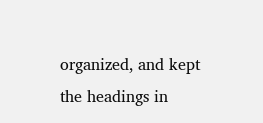organized, and kept the headings in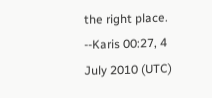the right place. --Karis 00:27, 4 July 2010 (UTC)